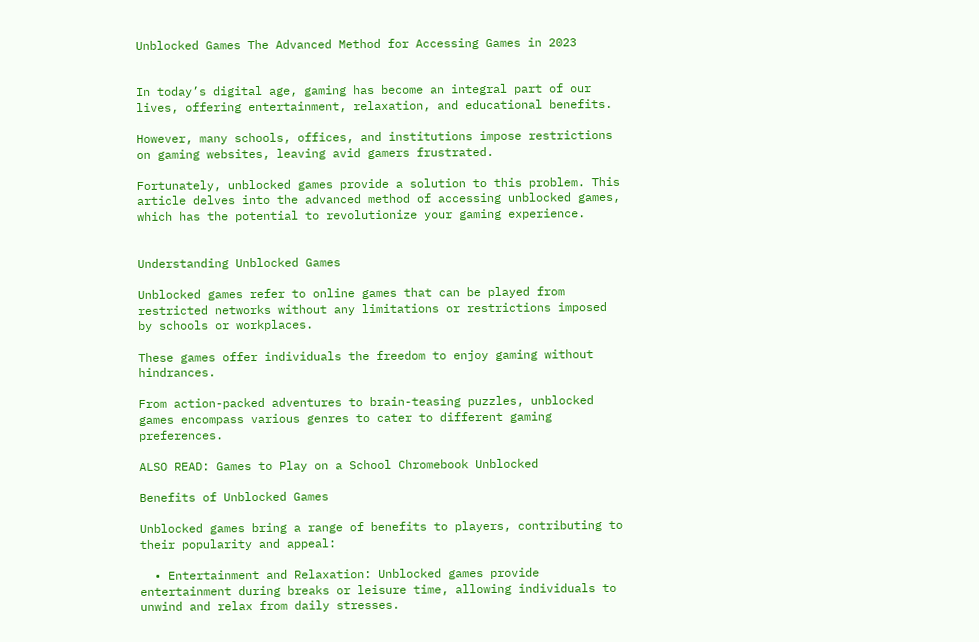Unblocked Games The Advanced Method for Accessing Games in 2023


In today’s digital age, gaming has become an integral part of our lives, offering entertainment, relaxation, and educational benefits.

However, many schools, offices, and institutions impose restrictions on gaming websites, leaving avid gamers frustrated.

Fortunately, unblocked games provide a solution to this problem. This article delves into the advanced method of accessing unblocked games, which has the potential to revolutionize your gaming experience.


Understanding Unblocked Games

Unblocked games refer to online games that can be played from restricted networks without any limitations or restrictions imposed by schools or workplaces.

These games offer individuals the freedom to enjoy gaming without hindrances.

From action-packed adventures to brain-teasing puzzles, unblocked games encompass various genres to cater to different gaming preferences.

ALSO READ: Games to Play on a School Chromebook Unblocked

Benefits of Unblocked Games

Unblocked games bring a range of benefits to players, contributing to their popularity and appeal:

  • Entertainment and Relaxation: Unblocked games provide entertainment during breaks or leisure time, allowing individuals to unwind and relax from daily stresses.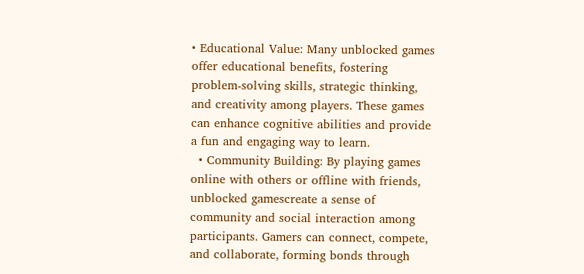• Educational Value: Many unblocked games offer educational benefits, fostering problem-solving skills, strategic thinking, and creativity among players. These games can enhance cognitive abilities and provide a fun and engaging way to learn.
  • Community Building: By playing games online with others or offline with friends, unblocked gamescreate a sense of community and social interaction among participants. Gamers can connect, compete, and collaborate, forming bonds through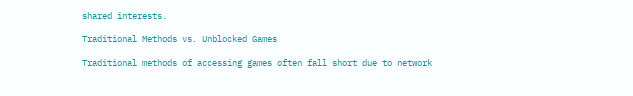shared interests.

Traditional Methods vs. Unblocked Games

Traditional methods of accessing games often fall short due to network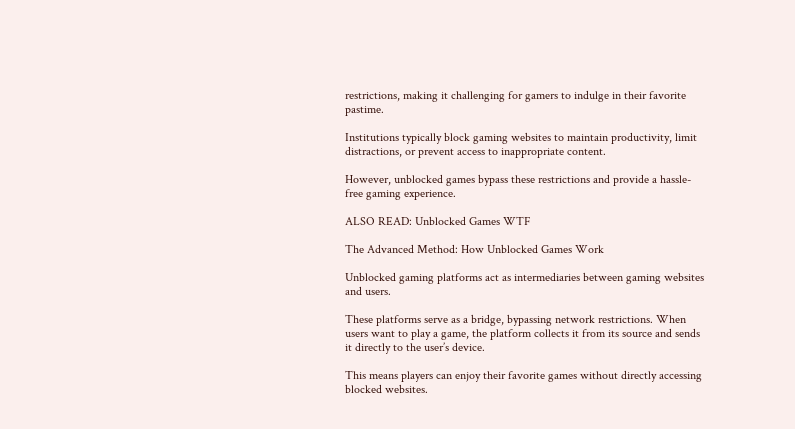restrictions, making it challenging for gamers to indulge in their favorite pastime.

Institutions typically block gaming websites to maintain productivity, limit distractions, or prevent access to inappropriate content.

However, unblocked games bypass these restrictions and provide a hassle-free gaming experience.

ALSO READ: Unblocked Games WTF

The Advanced Method: How Unblocked Games Work

Unblocked gaming platforms act as intermediaries between gaming websites and users.

These platforms serve as a bridge, bypassing network restrictions. When users want to play a game, the platform collects it from its source and sends it directly to the user’s device.

This means players can enjoy their favorite games without directly accessing blocked websites.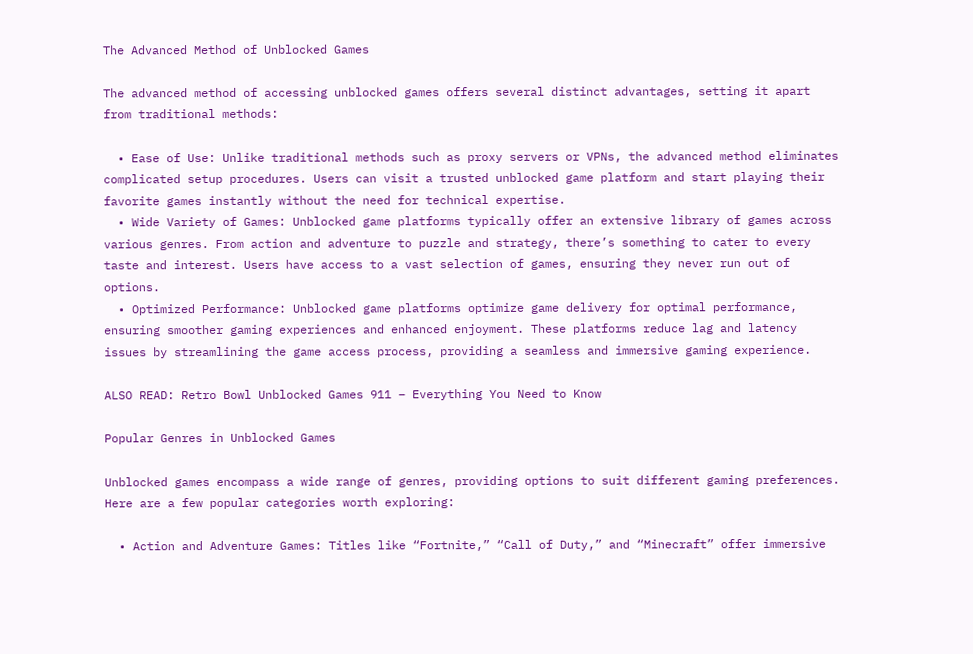The Advanced Method of Unblocked Games

The advanced method of accessing unblocked games offers several distinct advantages, setting it apart from traditional methods:

  • Ease of Use: Unlike traditional methods such as proxy servers or VPNs, the advanced method eliminates complicated setup procedures. Users can visit a trusted unblocked game platform and start playing their favorite games instantly without the need for technical expertise.
  • Wide Variety of Games: Unblocked game platforms typically offer an extensive library of games across various genres. From action and adventure to puzzle and strategy, there’s something to cater to every taste and interest. Users have access to a vast selection of games, ensuring they never run out of options.
  • Optimized Performance: Unblocked game platforms optimize game delivery for optimal performance, ensuring smoother gaming experiences and enhanced enjoyment. These platforms reduce lag and latency issues by streamlining the game access process, providing a seamless and immersive gaming experience.

ALSO READ: Retro Bowl Unblocked Games 911 – Everything You Need to Know

Popular Genres in Unblocked Games

Unblocked games encompass a wide range of genres, providing options to suit different gaming preferences. Here are a few popular categories worth exploring:

  • Action and Adventure Games: Titles like “Fortnite,” “Call of Duty,” and “Minecraft” offer immersive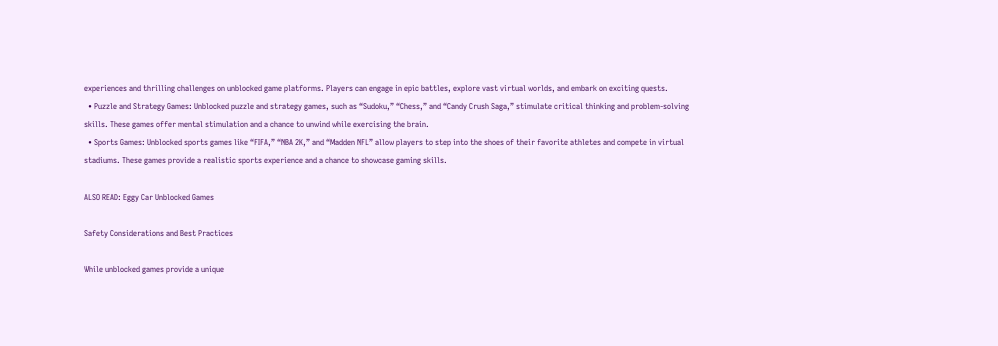experiences and thrilling challenges on unblocked game platforms. Players can engage in epic battles, explore vast virtual worlds, and embark on exciting quests.
  • Puzzle and Strategy Games: Unblocked puzzle and strategy games, such as “Sudoku,” “Chess,” and “Candy Crush Saga,” stimulate critical thinking and problem-solving skills. These games offer mental stimulation and a chance to unwind while exercising the brain.
  • Sports Games: Unblocked sports games like “FIFA,” “NBA 2K,” and “Madden NFL” allow players to step into the shoes of their favorite athletes and compete in virtual stadiums. These games provide a realistic sports experience and a chance to showcase gaming skills.

ALSO READ: Eggy Car Unblocked Games

Safety Considerations and Best Practices

While unblocked games provide a unique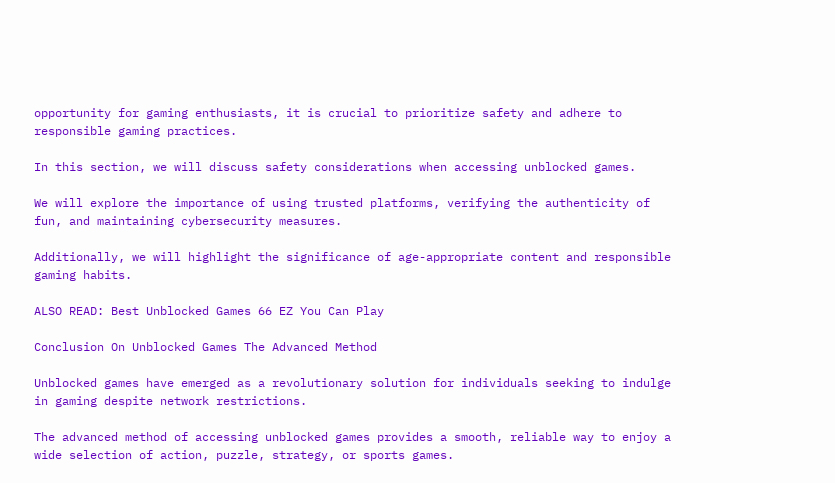opportunity for gaming enthusiasts, it is crucial to prioritize safety and adhere to responsible gaming practices.

In this section, we will discuss safety considerations when accessing unblocked games.

We will explore the importance of using trusted platforms, verifying the authenticity of fun, and maintaining cybersecurity measures.

Additionally, we will highlight the significance of age-appropriate content and responsible gaming habits.

ALSO READ: Best Unblocked Games 66 EZ You Can Play

Conclusion On Unblocked Games The Advanced Method

Unblocked games have emerged as a revolutionary solution for individuals seeking to indulge in gaming despite network restrictions.

The advanced method of accessing unblocked games provides a smooth, reliable way to enjoy a wide selection of action, puzzle, strategy, or sports games.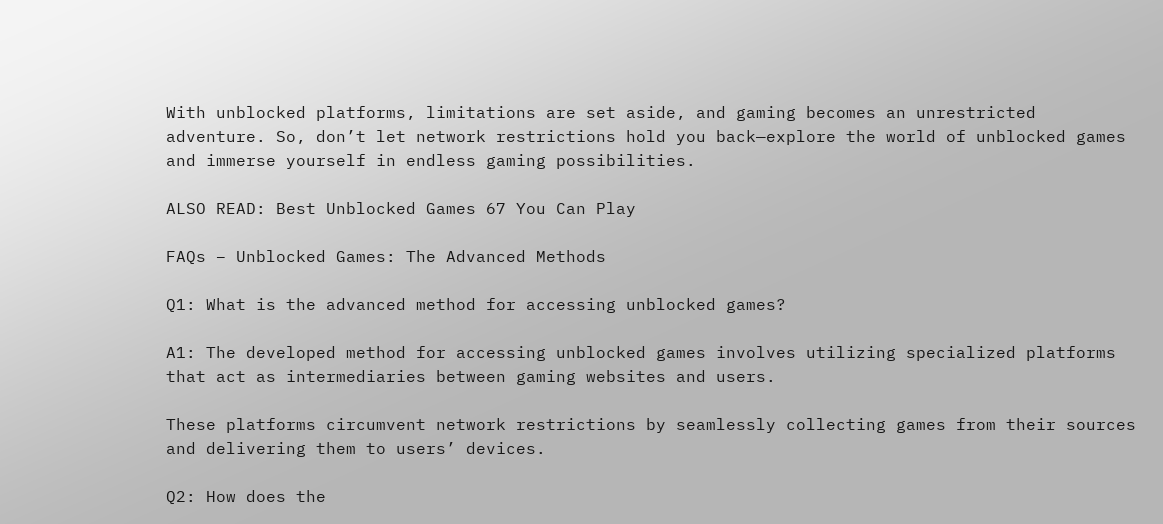With unblocked platforms, limitations are set aside, and gaming becomes an unrestricted adventure. So, don’t let network restrictions hold you back—explore the world of unblocked games and immerse yourself in endless gaming possibilities.

ALSO READ: Best Unblocked Games 67 You Can Play

FAQs – Unblocked Games: The Advanced Methods

Q1: What is the advanced method for accessing unblocked games?

A1: The developed method for accessing unblocked games involves utilizing specialized platforms that act as intermediaries between gaming websites and users.

These platforms circumvent network restrictions by seamlessly collecting games from their sources and delivering them to users’ devices.

Q2: How does the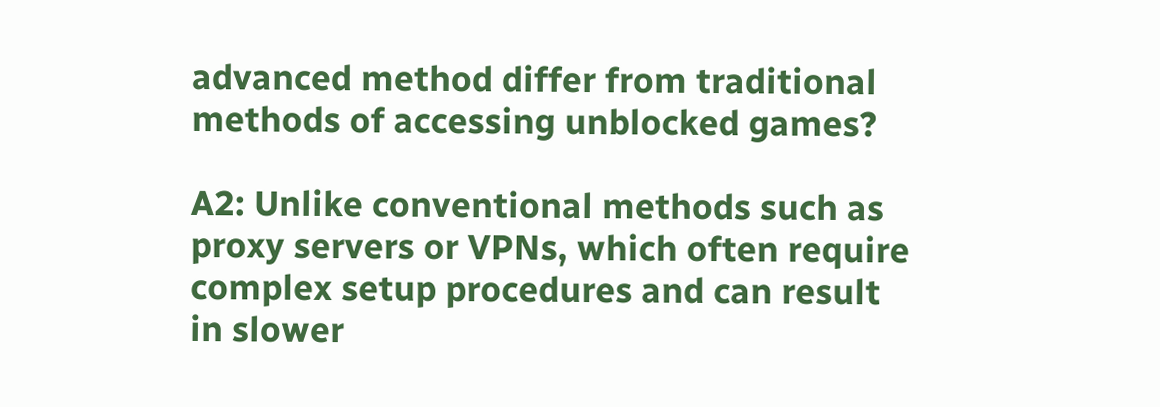advanced method differ from traditional methods of accessing unblocked games?

A2: Unlike conventional methods such as proxy servers or VPNs, which often require complex setup procedures and can result in slower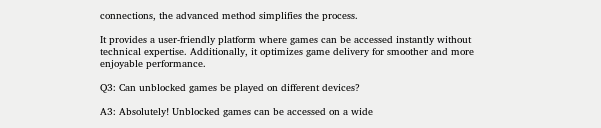connections, the advanced method simplifies the process.

It provides a user-friendly platform where games can be accessed instantly without technical expertise. Additionally, it optimizes game delivery for smoother and more enjoyable performance.

Q3: Can unblocked games be played on different devices?

A3: Absolutely! Unblocked games can be accessed on a wide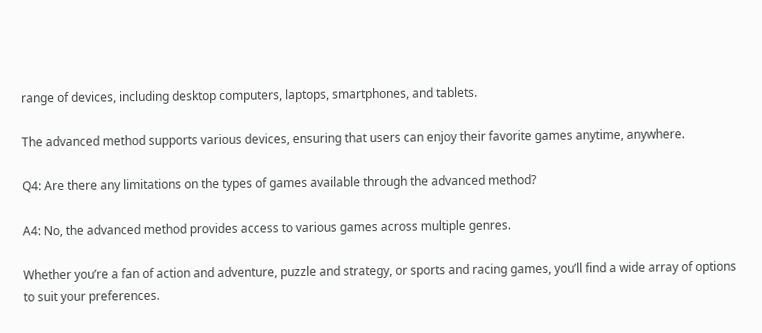range of devices, including desktop computers, laptops, smartphones, and tablets.

The advanced method supports various devices, ensuring that users can enjoy their favorite games anytime, anywhere.

Q4: Are there any limitations on the types of games available through the advanced method?

A4: No, the advanced method provides access to various games across multiple genres.

Whether you’re a fan of action and adventure, puzzle and strategy, or sports and racing games, you’ll find a wide array of options to suit your preferences.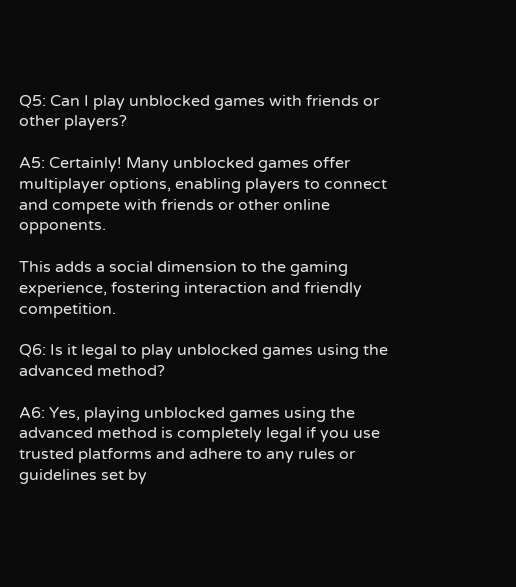Q5: Can I play unblocked games with friends or other players?

A5: Certainly! Many unblocked games offer multiplayer options, enabling players to connect and compete with friends or other online opponents.

This adds a social dimension to the gaming experience, fostering interaction and friendly competition.

Q6: Is it legal to play unblocked games using the advanced method?

A6: Yes, playing unblocked games using the advanced method is completely legal if you use trusted platforms and adhere to any rules or guidelines set by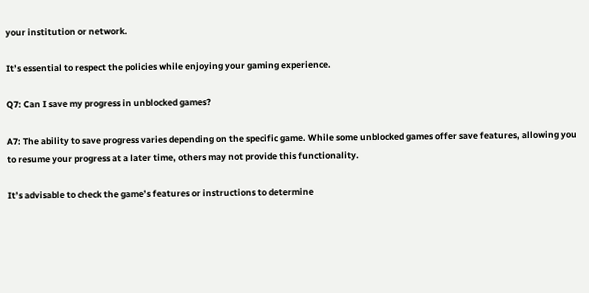your institution or network.

It’s essential to respect the policies while enjoying your gaming experience.

Q7: Can I save my progress in unblocked games?

A7: The ability to save progress varies depending on the specific game. While some unblocked games offer save features, allowing you to resume your progress at a later time, others may not provide this functionality.

It’s advisable to check the game’s features or instructions to determine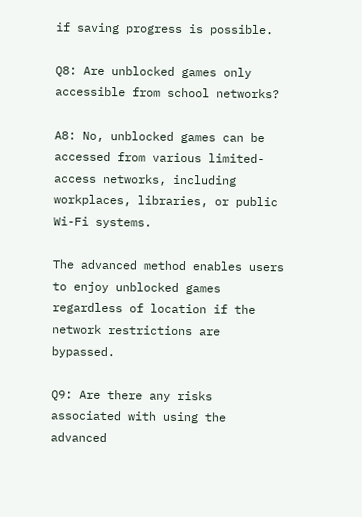if saving progress is possible.

Q8: Are unblocked games only accessible from school networks?

A8: No, unblocked games can be accessed from various limited-access networks, including workplaces, libraries, or public Wi-Fi systems.

The advanced method enables users to enjoy unblocked games regardless of location if the network restrictions are bypassed.

Q9: Are there any risks associated with using the advanced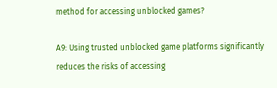method for accessing unblocked games?

A9: Using trusted unblocked game platforms significantly reduces the risks of accessing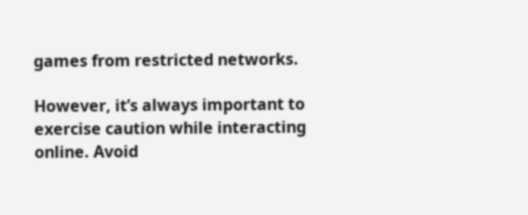games from restricted networks.

However, it’s always important to exercise caution while interacting online. Avoid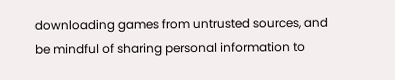downloading games from untrusted sources, and be mindful of sharing personal information to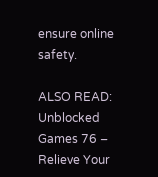ensure online safety.

ALSO READ: Unblocked Games 76 – Relieve Your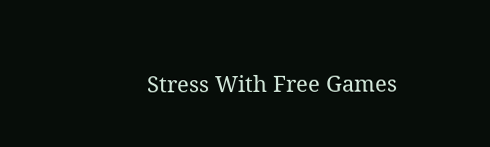Stress With Free Games